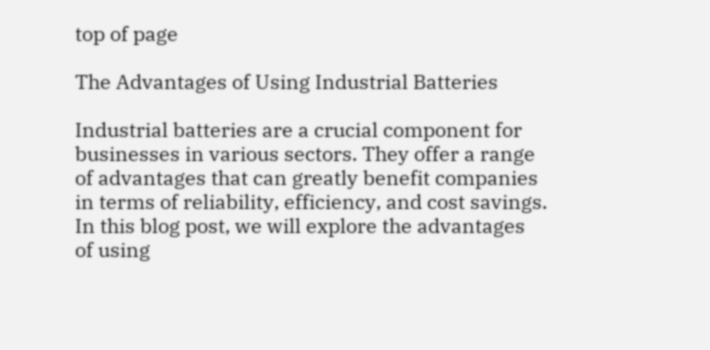top of page

The Advantages of Using Industrial Batteries

Industrial batteries are a crucial component for businesses in various sectors. They offer a range of advantages that can greatly benefit companies in terms of reliability, efficiency, and cost savings. In this blog post, we will explore the advantages of using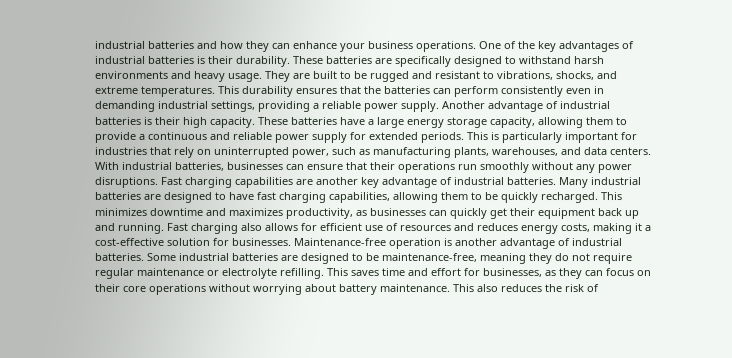industrial batteries and how they can enhance your business operations. One of the key advantages of industrial batteries is their durability. These batteries are specifically designed to withstand harsh environments and heavy usage. They are built to be rugged and resistant to vibrations, shocks, and extreme temperatures. This durability ensures that the batteries can perform consistently even in demanding industrial settings, providing a reliable power supply. Another advantage of industrial batteries is their high capacity. These batteries have a large energy storage capacity, allowing them to provide a continuous and reliable power supply for extended periods. This is particularly important for industries that rely on uninterrupted power, such as manufacturing plants, warehouses, and data centers. With industrial batteries, businesses can ensure that their operations run smoothly without any power disruptions. Fast charging capabilities are another key advantage of industrial batteries. Many industrial batteries are designed to have fast charging capabilities, allowing them to be quickly recharged. This minimizes downtime and maximizes productivity, as businesses can quickly get their equipment back up and running. Fast charging also allows for efficient use of resources and reduces energy costs, making it a cost-effective solution for businesses. Maintenance-free operation is another advantage of industrial batteries. Some industrial batteries are designed to be maintenance-free, meaning they do not require regular maintenance or electrolyte refilling. This saves time and effort for businesses, as they can focus on their core operations without worrying about battery maintenance. This also reduces the risk of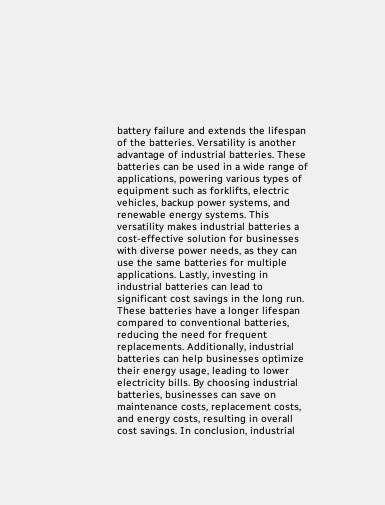battery failure and extends the lifespan of the batteries. Versatility is another advantage of industrial batteries. These batteries can be used in a wide range of applications, powering various types of equipment such as forklifts, electric vehicles, backup power systems, and renewable energy systems. This versatility makes industrial batteries a cost-effective solution for businesses with diverse power needs, as they can use the same batteries for multiple applications. Lastly, investing in industrial batteries can lead to significant cost savings in the long run. These batteries have a longer lifespan compared to conventional batteries, reducing the need for frequent replacements. Additionally, industrial batteries can help businesses optimize their energy usage, leading to lower electricity bills. By choosing industrial batteries, businesses can save on maintenance costs, replacement costs, and energy costs, resulting in overall cost savings. In conclusion, industrial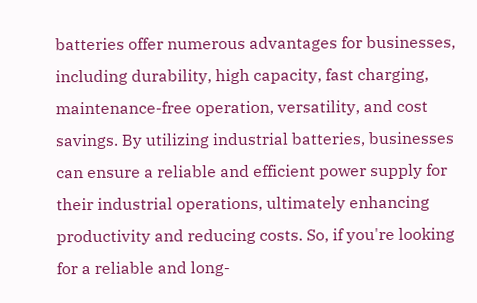batteries offer numerous advantages for businesses, including durability, high capacity, fast charging, maintenance-free operation, versatility, and cost savings. By utilizing industrial batteries, businesses can ensure a reliable and efficient power supply for their industrial operations, ultimately enhancing productivity and reducing costs. So, if you're looking for a reliable and long-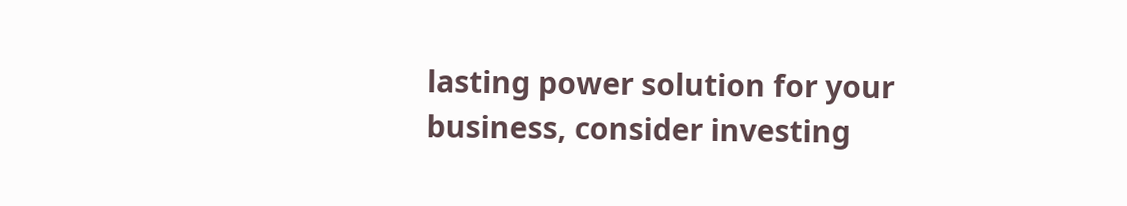lasting power solution for your business, consider investing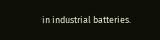in industrial batteries.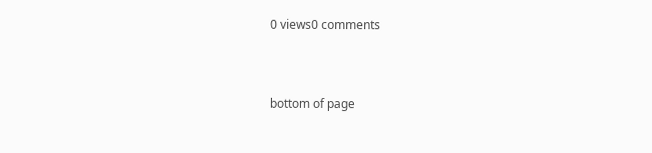0 views0 comments



bottom of page